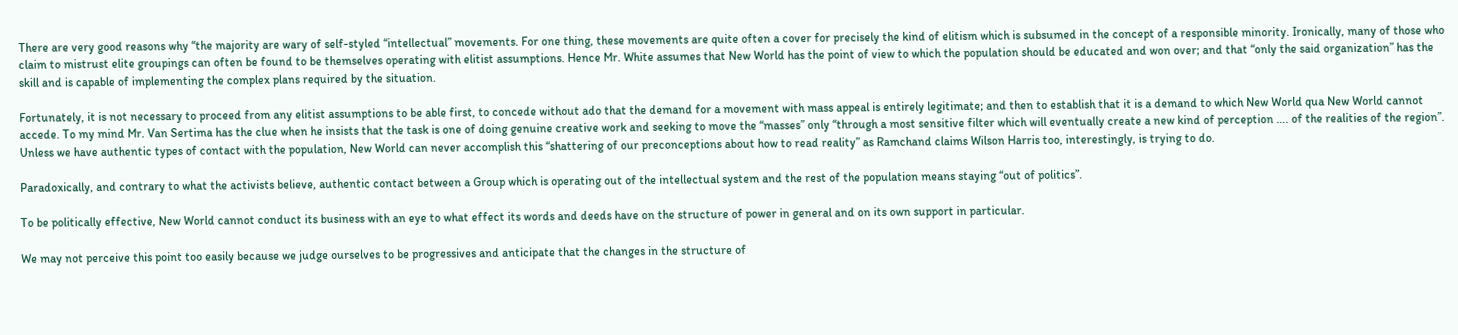There are very good reasons why “the majority are wary of self-styled “intellectual” movements. For one thing, these movements are quite often a cover for precisely the kind of elitism which is subsumed in the concept of a responsible minority. Ironically, many of those who claim to mistrust elite groupings can often be found to be themselves operating with elitist assumptions. Hence Mr. White assumes that New World has the point of view to which the population should be educated and won over; and that “only the said organization” has the skill and is capable of implementing the complex plans required by the situation.

Fortunately, it is not necessary to proceed from any elitist assumptions to be able first, to concede without ado that the demand for a movement with mass appeal is entirely legitimate; and then to establish that it is a demand to which New World qua New World cannot accede. To my mind Mr. Van Sertima has the clue when he insists that the task is one of doing genuine creative work and seeking to move the “masses” only “through a most sensitive filter which will eventually create a new kind of perception …. of the realities of the region”. Unless we have authentic types of contact with the population, New World can never accomplish this “shattering of our preconceptions about how to read reality” as Ramchand claims Wilson Harris too, interestingly, is trying to do.

Paradoxically, and contrary to what the activists believe, authentic contact between a Group which is operating out of the intellectual system and the rest of the population means staying “out of politics”.

To be politically effective, New World cannot conduct its business with an eye to what effect its words and deeds have on the structure of power in general and on its own support in particular.

We may not perceive this point too easily because we judge ourselves to be progressives and anticipate that the changes in the structure of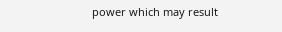power which may result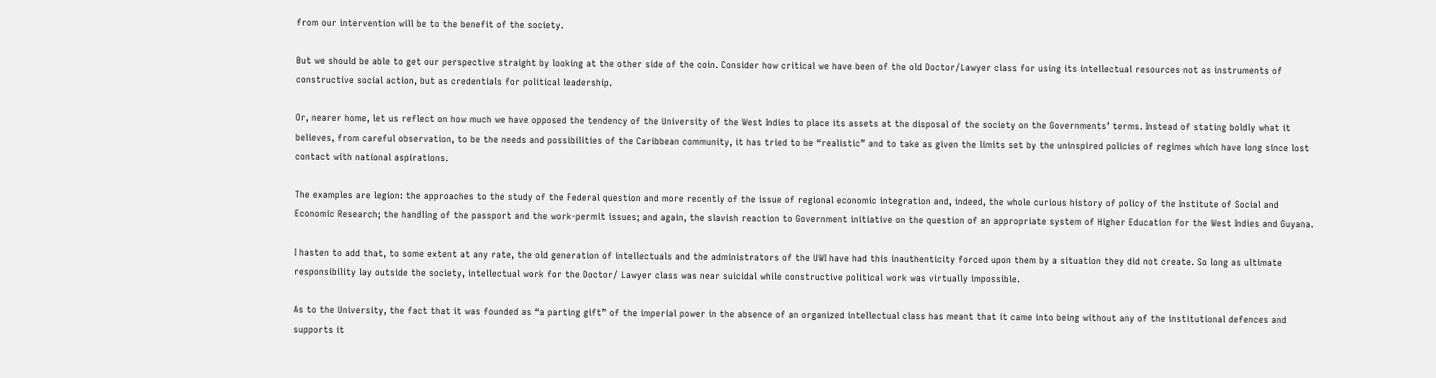from our intervention will be to the benefit of the society.

But we should be able to get our perspective straight by looking at the other side of the coin. Consider how critical we have been of the old Doctor/Lawyer class for using its intellectual resources not as instruments of constructive social action, but as credentials for political leadership.

Or, nearer home, let us reflect on how much we have opposed the tendency of the University of the West Indies to place its assets at the disposal of the society on the Governments’ terms. Instead of stating boldly what it believes, from careful observation, to be the needs and possibilities of the Caribbean community, it has tried to be “realistic” and to take as given the limits set by the uninspired policies of regimes which have long since lost contact with national aspirations.

The examples are legion: the approaches to the study of the Federal question and more recently of the issue of regional economic integration and, indeed, the whole curious history of policy of the Institute of Social and Economic Research; the handling of the passport and the work-permit issues; and again, the slavish reaction to Government initiative on the question of an appropriate system of Higher Education for the West Indies and Guyana.

I hasten to add that, to some extent at any rate, the old generation of intellectuals and the administrators of the UWI have had this inauthenticity forced upon them by a situation they did not create. So long as ultimate responsibility lay outside the society, intellectual work for the Doctor/ Lawyer class was near suicidal while constructive political work was virtually impossible.

As to the University, the fact that it was founded as “a parting gift” of the imperial power in the absence of an organized intellectual class has meant that it came into being without any of the institutional defences and supports it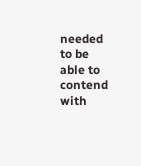needed to be able to contend with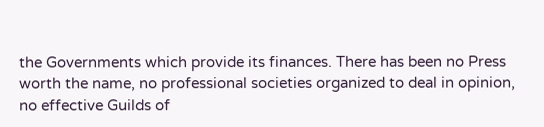the Governments which provide its finances. There has been no Press worth the name, no professional societies organized to deal in opinion, no effective Guilds of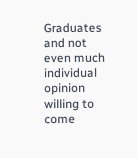Graduates and not even much individual opinion willing to come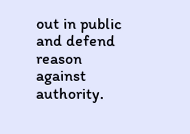out in public and defend reason against authority.